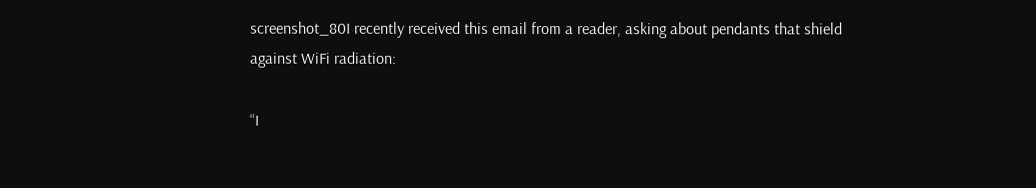screenshot_80I recently received this email from a reader, asking about pendants that shield against WiFi radiation:

“I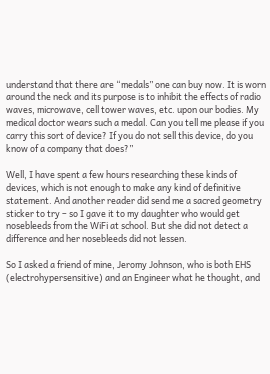understand that there are “medals” one can buy now. It is worn around the neck and its purpose is to inhibit the effects of radio waves, microwave, cell tower waves, etc. upon our bodies. My medical doctor wears such a medal. Can you tell me please if you carry this sort of device? If you do not sell this device, do you know of a company that does?”

Well, I have spent a few hours researching these kinds of devices, which is not enough to make any kind of definitive statement. And another reader did send me a sacred geometry sticker to try – so I gave it to my daughter who would get nosebleeds from the WiFi at school. But she did not detect a difference and her nosebleeds did not lessen.

So I asked a friend of mine, Jeromy Johnson, who is both EHS (electrohypersensitive) and an Engineer what he thought, and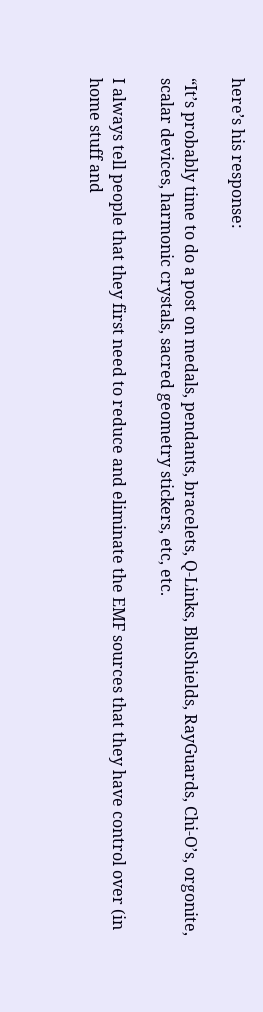here’s his response:

“It’s probably time to do a post on medals, pendants, bracelets, Q-Links, BluShields, RayGuards, Chi-O’s, orgonite, scalar devices, harmonic crystals, sacred geometry stickers, etc, etc.

I always tell people that they first need to reduce and eliminate the EMF sources that they have control over (in home stuff and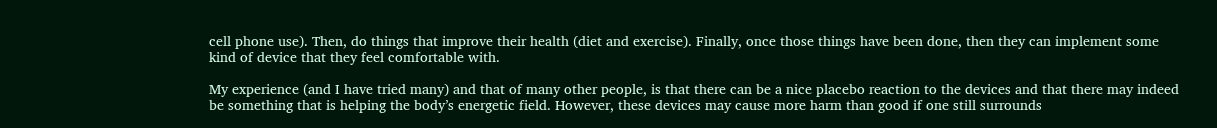cell phone use). Then, do things that improve their health (diet and exercise). Finally, once those things have been done, then they can implement some kind of device that they feel comfortable with.

My experience (and I have tried many) and that of many other people, is that there can be a nice placebo reaction to the devices and that there may indeed be something that is helping the body’s energetic field. However, these devices may cause more harm than good if one still surrounds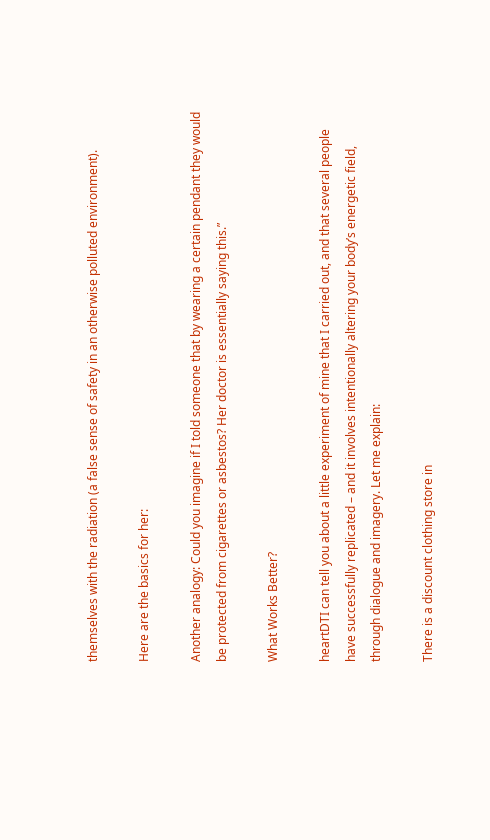themselves with the radiation (a false sense of safety in an otherwise polluted environment).

Here are the basics for her:

Another analogy: Could you imagine if I told someone that by wearing a certain pendant they would be protected from cigarettes or asbestos? Her doctor is essentially saying this.”

What Works Better?

heartDTI can tell you about a little experiment of mine that I carried out, and that several people have successfully replicated – and it involves intentionally altering your body’s energetic field, through dialogue and imagery. Let me explain:

There is a discount clothing store in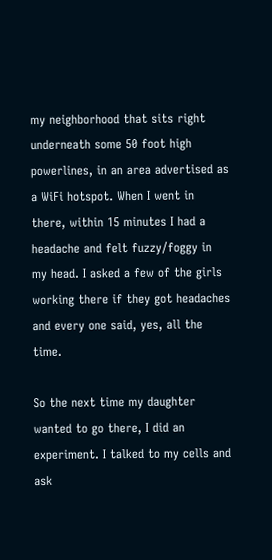my neighborhood that sits right underneath some 50 foot high powerlines, in an area advertised as a WiFi hotspot. When I went in there, within 15 minutes I had a headache and felt fuzzy/foggy in my head. I asked a few of the girls working there if they got headaches and every one said, yes, all the time.

So the next time my daughter wanted to go there, I did an experiment. I talked to my cells and ask